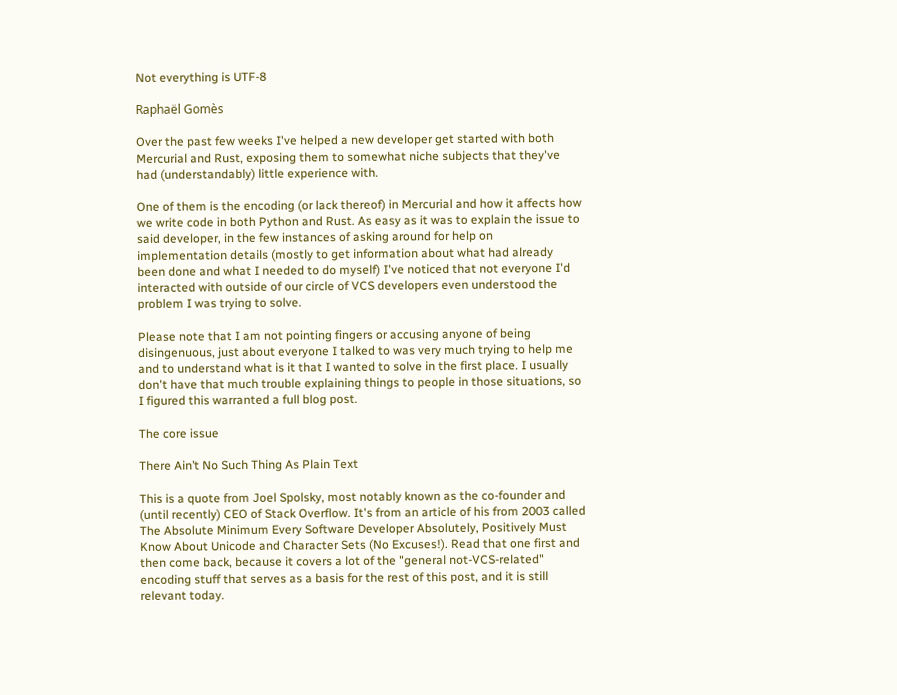Not everything is UTF-8

Raphaël Gomès

Over the past few weeks I've helped a new developer get started with both Mercurial and Rust, exposing them to somewhat niche subjects that they've had (understandably) little experience with.

One of them is the encoding (or lack thereof) in Mercurial and how it affects how we write code in both Python and Rust. As easy as it was to explain the issue to said developer, in the few instances of asking around for help on implementation details (mostly to get information about what had already been done and what I needed to do myself) I've noticed that not everyone I'd interacted with outside of our circle of VCS developers even understood the problem I was trying to solve.

Please note that I am not pointing fingers or accusing anyone of being disingenuous, just about everyone I talked to was very much trying to help me and to understand what is it that I wanted to solve in the first place. I usually don't have that much trouble explaining things to people in those situations, so I figured this warranted a full blog post.

The core issue

There Ain’t No Such Thing As Plain Text

This is a quote from Joel Spolsky, most notably known as the co-founder and (until recently) CEO of Stack Overflow. It's from an article of his from 2003 called The Absolute Minimum Every Software Developer Absolutely, Positively Must Know About Unicode and Character Sets (No Excuses!). Read that one first and then come back, because it covers a lot of the "general not-VCS-related" encoding stuff that serves as a basis for the rest of this post, and it is still relevant today.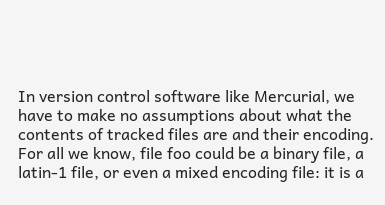In version control software like Mercurial, we have to make no assumptions about what the contents of tracked files are and their encoding. For all we know, file foo could be a binary file, a latin-1 file, or even a mixed encoding file: it is a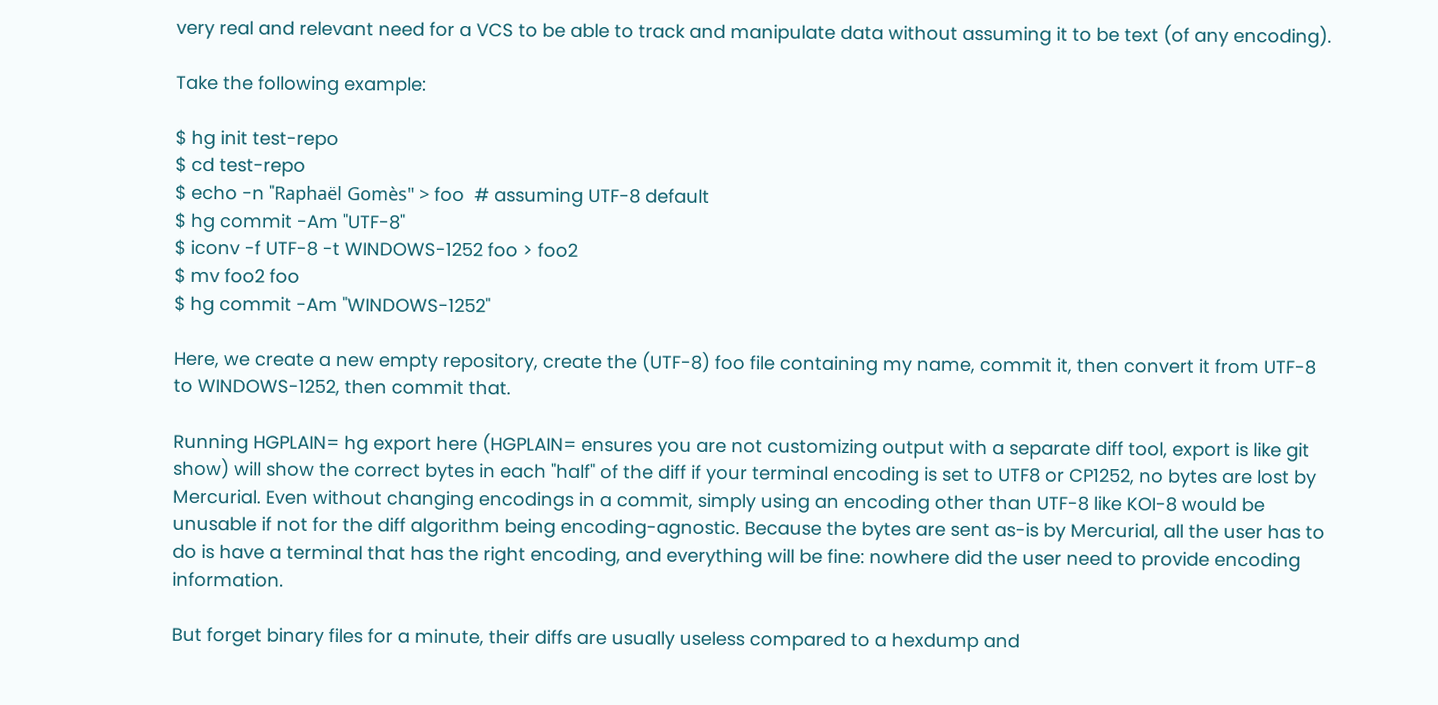very real and relevant need for a VCS to be able to track and manipulate data without assuming it to be text (of any encoding).

Take the following example:

$ hg init test-repo
$ cd test-repo
$ echo -n "Raphaël Gomès" > foo  # assuming UTF-8 default
$ hg commit -Am "UTF-8"
$ iconv -f UTF-8 -t WINDOWS-1252 foo > foo2
$ mv foo2 foo
$ hg commit -Am "WINDOWS-1252"

Here, we create a new empty repository, create the (UTF-8) foo file containing my name, commit it, then convert it from UTF-8 to WINDOWS-1252, then commit that.

Running HGPLAIN= hg export here (HGPLAIN= ensures you are not customizing output with a separate diff tool, export is like git show) will show the correct bytes in each "half" of the diff if your terminal encoding is set to UTF8 or CP1252, no bytes are lost by Mercurial. Even without changing encodings in a commit, simply using an encoding other than UTF-8 like KOI-8 would be unusable if not for the diff algorithm being encoding-agnostic. Because the bytes are sent as-is by Mercurial, all the user has to do is have a terminal that has the right encoding, and everything will be fine: nowhere did the user need to provide encoding information.

But forget binary files for a minute, their diffs are usually useless compared to a hexdump and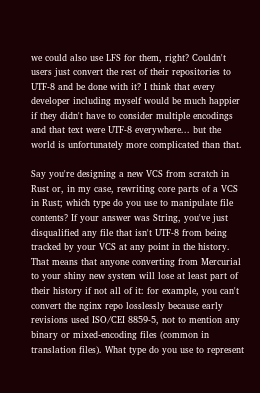we could also use LFS for them, right? Couldn't users just convert the rest of their repositories to UTF-8 and be done with it? I think that every developer including myself would be much happier if they didn't have to consider multiple encodings and that text were UTF-8 everywhere... but the world is unfortunately more complicated than that.

Say you're designing a new VCS from scratch in Rust or, in my case, rewriting core parts of a VCS in Rust; which type do you use to manipulate file contents? If your answer was String, you've just disqualified any file that isn't UTF-8 from being tracked by your VCS at any point in the history. That means that anyone converting from Mercurial to your shiny new system will lose at least part of their history if not all of it: for example, you can't convert the nginx repo losslessly because early revisions used ISO/CEI 8859-5, not to mention any binary or mixed-encoding files (common in translation files). What type do you use to represent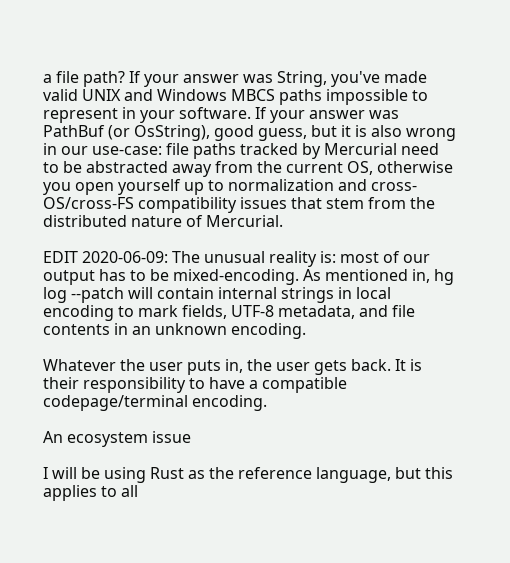a file path? If your answer was String, you've made valid UNIX and Windows MBCS paths impossible to represent in your software. If your answer was PathBuf (or OsString), good guess, but it is also wrong in our use-case: file paths tracked by Mercurial need to be abstracted away from the current OS, otherwise you open yourself up to normalization and cross-OS/cross-FS compatibility issues that stem from the distributed nature of Mercurial.

EDIT 2020-06-09: The unusual reality is: most of our output has to be mixed-encoding. As mentioned in, hg log --patch will contain internal strings in local encoding to mark fields, UTF-8 metadata, and file contents in an unknown encoding.

Whatever the user puts in, the user gets back. It is their responsibility to have a compatible codepage/terminal encoding.

An ecosystem issue

I will be using Rust as the reference language, but this applies to all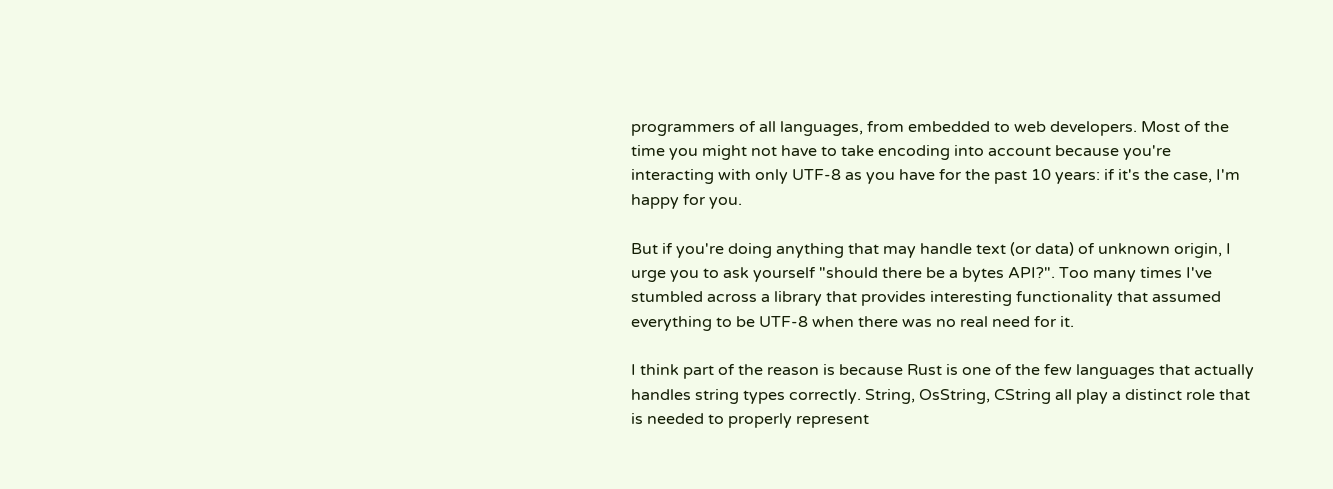programmers of all languages, from embedded to web developers. Most of the time you might not have to take encoding into account because you're interacting with only UTF-8 as you have for the past 10 years: if it's the case, I'm happy for you.

But if you're doing anything that may handle text (or data) of unknown origin, I urge you to ask yourself "should there be a bytes API?". Too many times I've stumbled across a library that provides interesting functionality that assumed everything to be UTF-8 when there was no real need for it.

I think part of the reason is because Rust is one of the few languages that actually handles string types correctly. String, OsString, CString all play a distinct role that is needed to properly represent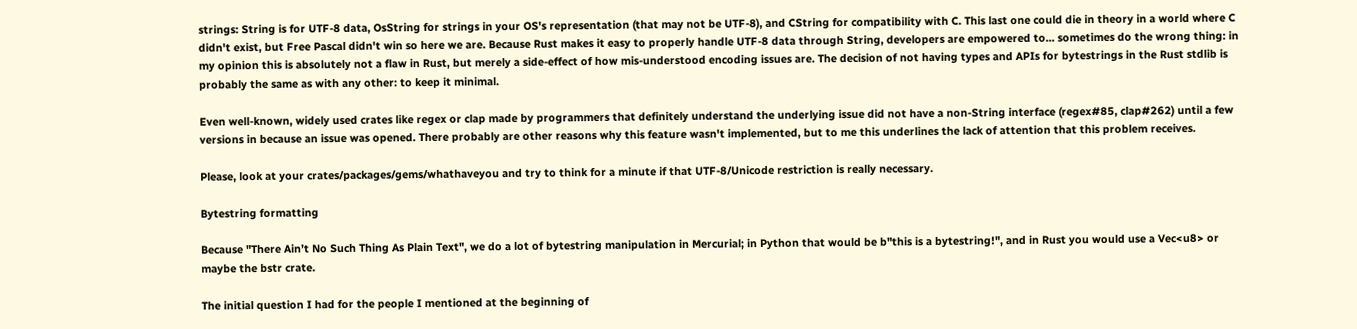strings: String is for UTF-8 data, OsString for strings in your OS's representation (that may not be UTF-8), and CString for compatibility with C. This last one could die in theory in a world where C didn't exist, but Free Pascal didn't win so here we are. Because Rust makes it easy to properly handle UTF-8 data through String, developers are empowered to... sometimes do the wrong thing: in my opinion this is absolutely not a flaw in Rust, but merely a side-effect of how mis-understood encoding issues are. The decision of not having types and APIs for bytestrings in the Rust stdlib is probably the same as with any other: to keep it minimal.

Even well-known, widely used crates like regex or clap made by programmers that definitely understand the underlying issue did not have a non-String interface (regex#85, clap#262) until a few versions in because an issue was opened. There probably are other reasons why this feature wasn't implemented, but to me this underlines the lack of attention that this problem receives.

Please, look at your crates/packages/gems/whathaveyou and try to think for a minute if that UTF-8/Unicode restriction is really necessary.

Bytestring formatting

Because "There Ain’t No Such Thing As Plain Text", we do a lot of bytestring manipulation in Mercurial; in Python that would be b"this is a bytestring!", and in Rust you would use a Vec<u8> or maybe the bstr crate.

The initial question I had for the people I mentioned at the beginning of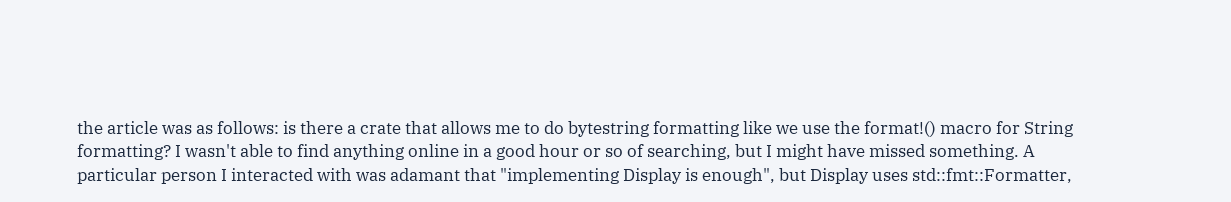the article was as follows: is there a crate that allows me to do bytestring formatting like we use the format!() macro for String formatting? I wasn't able to find anything online in a good hour or so of searching, but I might have missed something. A particular person I interacted with was adamant that "implementing Display is enough", but Display uses std::fmt::Formatter,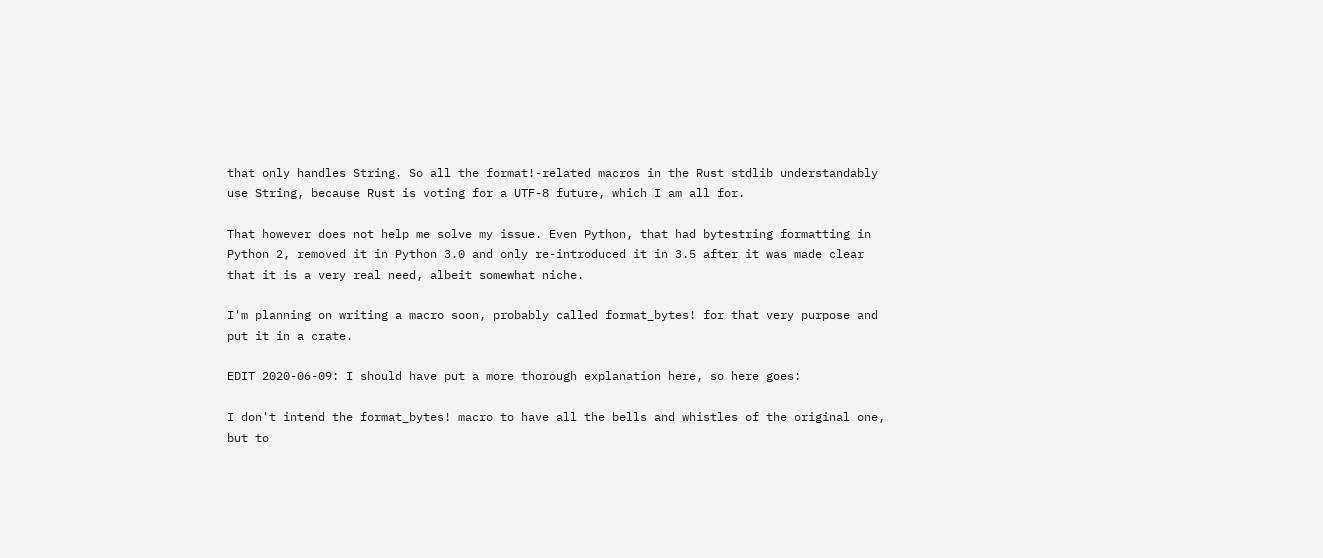that only handles String. So all the format!-related macros in the Rust stdlib understandably use String, because Rust is voting for a UTF-8 future, which I am all for.

That however does not help me solve my issue. Even Python, that had bytestring formatting in Python 2, removed it in Python 3.0 and only re-introduced it in 3.5 after it was made clear that it is a very real need, albeit somewhat niche.

I'm planning on writing a macro soon, probably called format_bytes! for that very purpose and put it in a crate.

EDIT 2020-06-09: I should have put a more thorough explanation here, so here goes:

I don't intend the format_bytes! macro to have all the bells and whistles of the original one, but to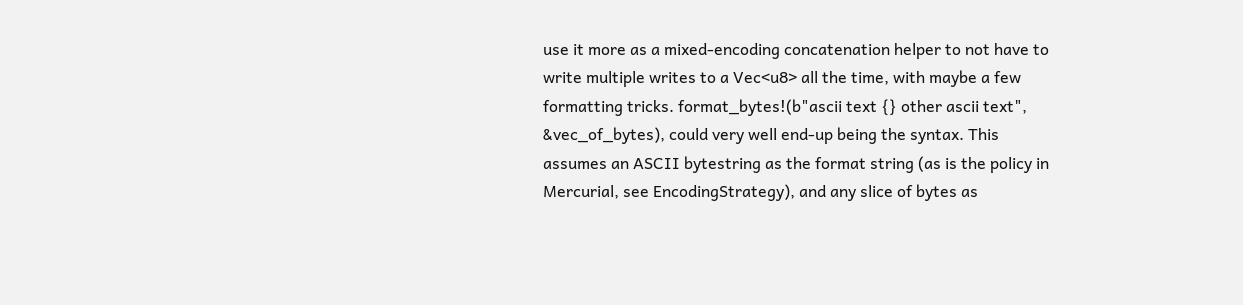use it more as a mixed-encoding concatenation helper to not have to write multiple writes to a Vec<u8> all the time, with maybe a few formatting tricks. format_bytes!(b"ascii text {} other ascii text", &vec_of_bytes), could very well end-up being the syntax. This assumes an ASCII bytestring as the format string (as is the policy in Mercurial, see EncodingStrategy), and any slice of bytes as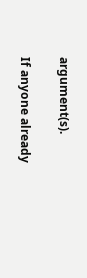argument(s).

If anyone already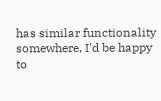has similar functionality somewhere, I'd be happy to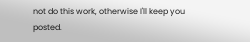not do this work, otherwise I'll keep you posted.